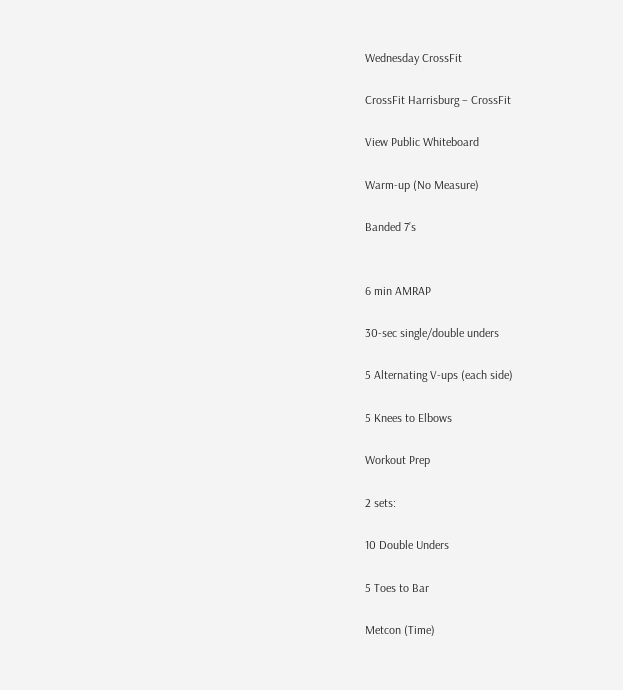Wednesday CrossFit

CrossFit Harrisburg – CrossFit

View Public Whiteboard

Warm-up (No Measure)

Banded 7’s


6 min AMRAP

30-sec single/double unders

5 Alternating V-ups (each side)

5 Knees to Elbows

Workout Prep

2 sets:

10 Double Unders

5 Toes to Bar

Metcon (Time)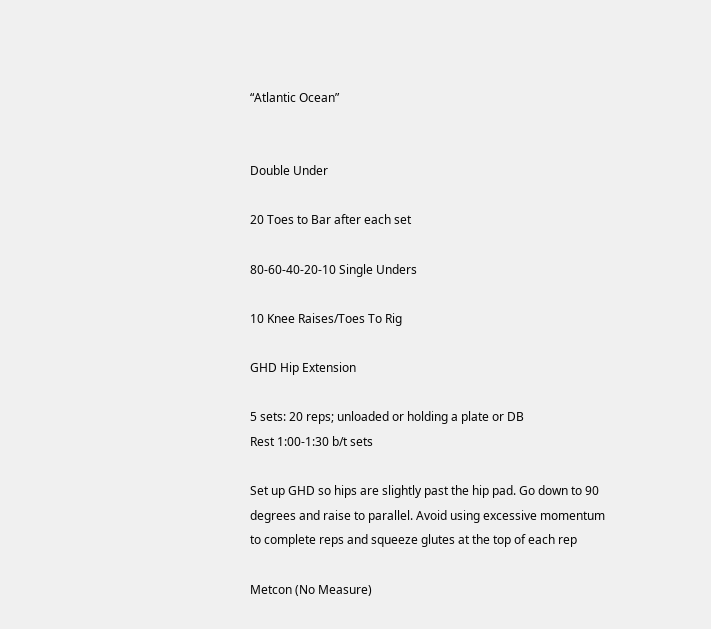“Atlantic Ocean”


Double Under

20 Toes to Bar after each set

80-60-40-20-10 Single Unders

10 Knee Raises/Toes To Rig

GHD Hip Extension

5 sets: 20 reps; unloaded or holding a plate or DB
Rest 1:00-1:30 b/t sets

Set up GHD so hips are slightly past the hip pad. Go down to 90 degrees and raise to parallel. Avoid using excessive momentum to complete reps and squeeze glutes at the top of each rep

Metcon (No Measure)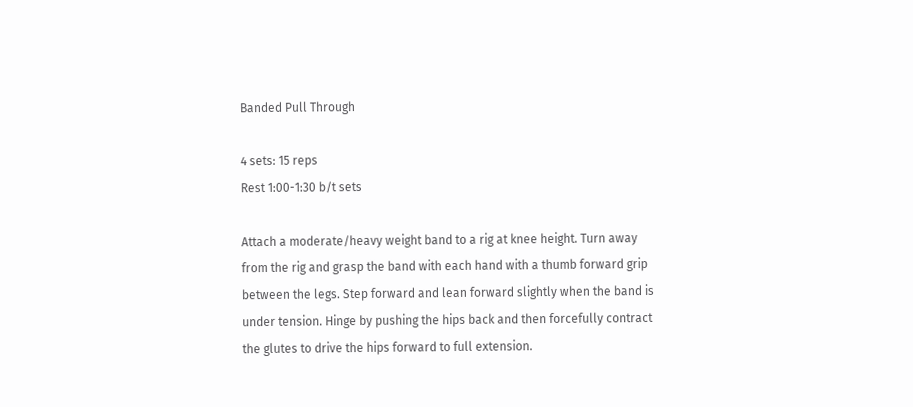Banded Pull Through

4 sets: 15 reps
Rest 1:00-1:30 b/t sets

Attach a moderate/heavy weight band to a rig at knee height. Turn away from the rig and grasp the band with each hand with a thumb forward grip between the legs. Step forward and lean forward slightly when the band is under tension. Hinge by pushing the hips back and then forcefully contract the glutes to drive the hips forward to full extension.